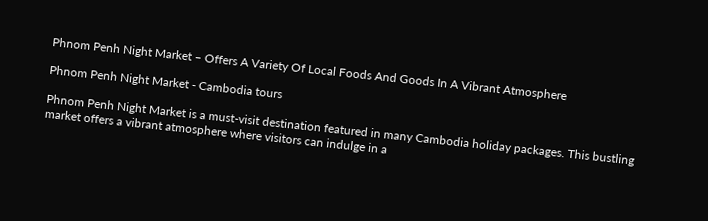Phnom Penh Night Market – Offers A Variety Of Local Foods And Goods In A Vibrant Atmosphere

Phnom Penh Night Market - Cambodia tours

Phnom Penh Night Market is a must-visit destination featured in many Cambodia holiday packages. This bustling market offers a vibrant atmosphere where visitors can indulge in a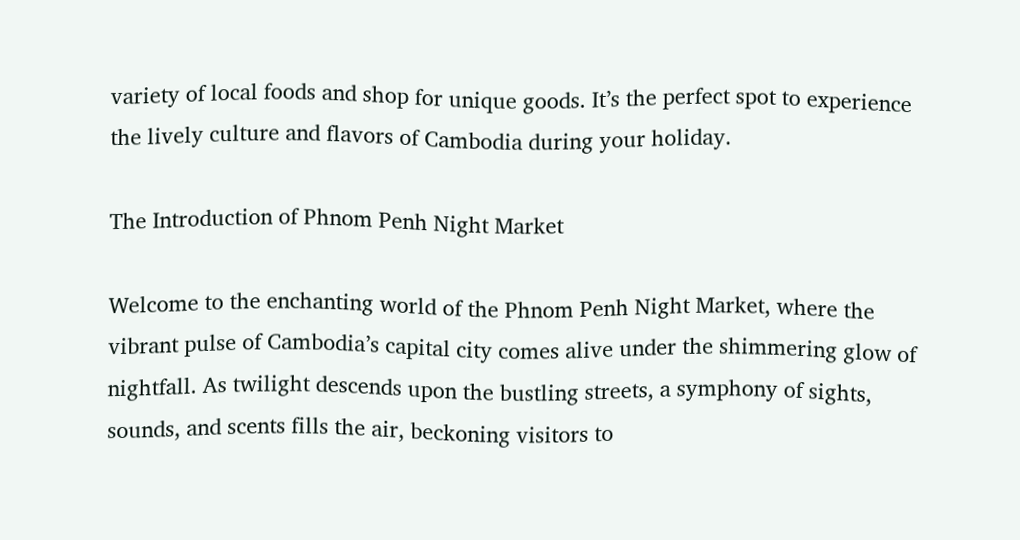variety of local foods and shop for unique goods. It’s the perfect spot to experience the lively culture and flavors of Cambodia during your holiday.

The Introduction of Phnom Penh Night Market

Welcome to the enchanting world of the Phnom Penh Night Market, where the vibrant pulse of Cambodia’s capital city comes alive under the shimmering glow of nightfall. As twilight descends upon the bustling streets, a symphony of sights, sounds, and scents fills the air, beckoning visitors to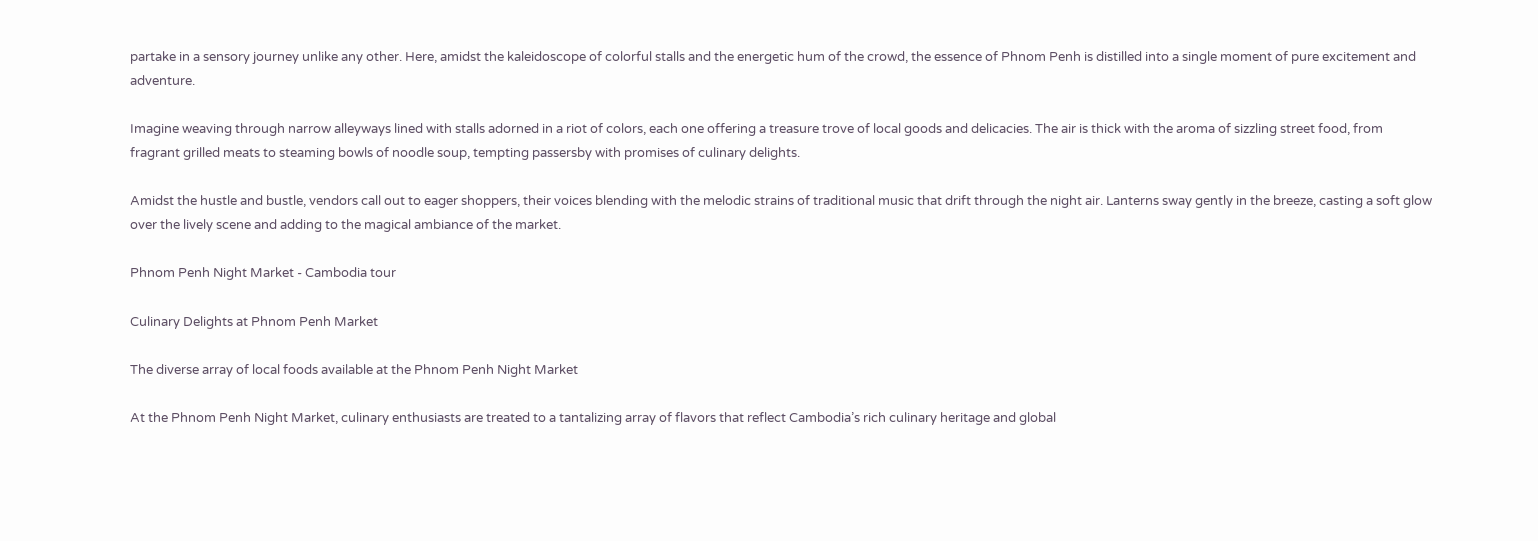partake in a sensory journey unlike any other. Here, amidst the kaleidoscope of colorful stalls and the energetic hum of the crowd, the essence of Phnom Penh is distilled into a single moment of pure excitement and adventure.

Imagine weaving through narrow alleyways lined with stalls adorned in a riot of colors, each one offering a treasure trove of local goods and delicacies. The air is thick with the aroma of sizzling street food, from fragrant grilled meats to steaming bowls of noodle soup, tempting passersby with promises of culinary delights.

Amidst the hustle and bustle, vendors call out to eager shoppers, their voices blending with the melodic strains of traditional music that drift through the night air. Lanterns sway gently in the breeze, casting a soft glow over the lively scene and adding to the magical ambiance of the market.

Phnom Penh Night Market - Cambodia tour

Culinary Delights at Phnom Penh Market

The diverse array of local foods available at the Phnom Penh Night Market

At the Phnom Penh Night Market, culinary enthusiasts are treated to a tantalizing array of flavors that reflect Cambodia’s rich culinary heritage and global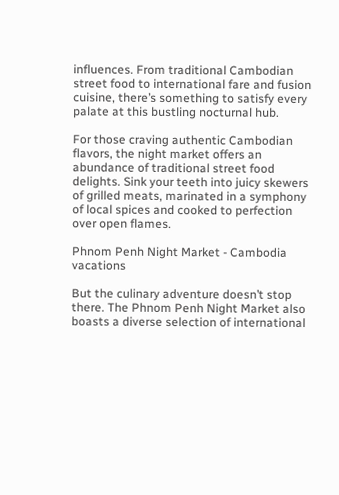influences. From traditional Cambodian street food to international fare and fusion cuisine, there’s something to satisfy every palate at this bustling nocturnal hub.

For those craving authentic Cambodian flavors, the night market offers an abundance of traditional street food delights. Sink your teeth into juicy skewers of grilled meats, marinated in a symphony of local spices and cooked to perfection over open flames.

Phnom Penh Night Market - Cambodia vacations

But the culinary adventure doesn’t stop there. The Phnom Penh Night Market also boasts a diverse selection of international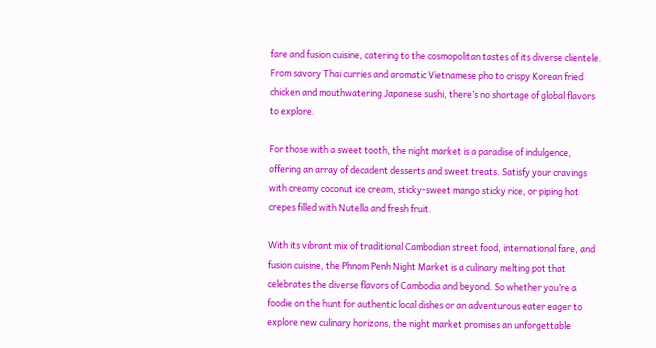fare and fusion cuisine, catering to the cosmopolitan tastes of its diverse clientele. From savory Thai curries and aromatic Vietnamese pho to crispy Korean fried chicken and mouthwatering Japanese sushi, there’s no shortage of global flavors to explore.

For those with a sweet tooth, the night market is a paradise of indulgence, offering an array of decadent desserts and sweet treats. Satisfy your cravings with creamy coconut ice cream, sticky-sweet mango sticky rice, or piping hot crepes filled with Nutella and fresh fruit.

With its vibrant mix of traditional Cambodian street food, international fare, and fusion cuisine, the Phnom Penh Night Market is a culinary melting pot that celebrates the diverse flavors of Cambodia and beyond. So whether you’re a foodie on the hunt for authentic local dishes or an adventurous eater eager to explore new culinary horizons, the night market promises an unforgettable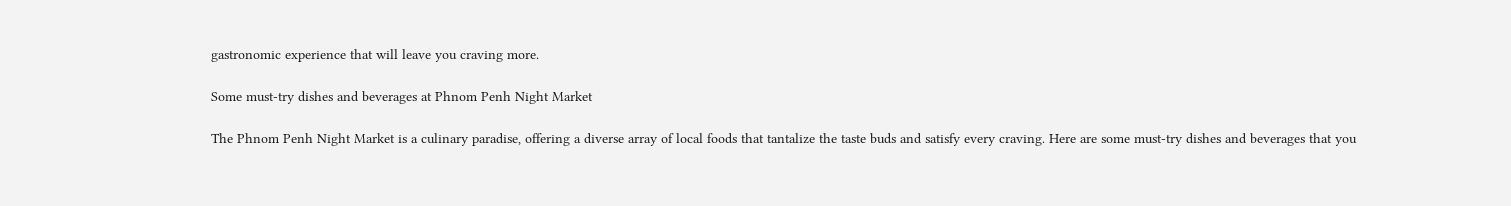gastronomic experience that will leave you craving more.

Some must-try dishes and beverages at Phnom Penh Night Market

The Phnom Penh Night Market is a culinary paradise, offering a diverse array of local foods that tantalize the taste buds and satisfy every craving. Here are some must-try dishes and beverages that you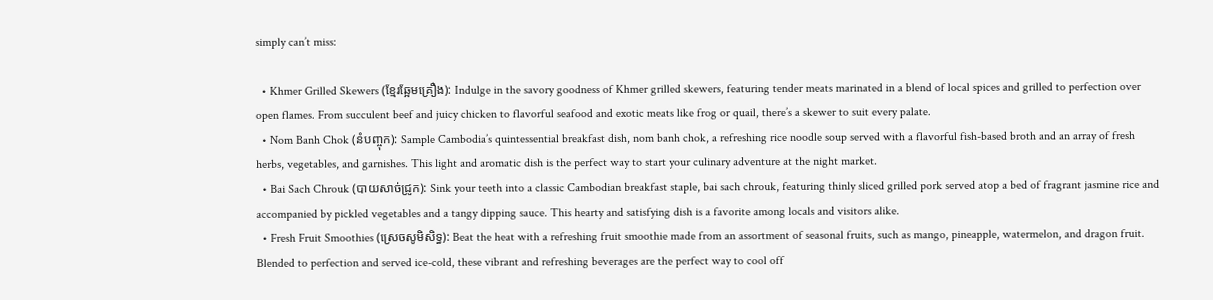simply can’t miss:

  • Khmer Grilled Skewers (ខ្មែរឆ្អែមគ្រឿង): Indulge in the savory goodness of Khmer grilled skewers, featuring tender meats marinated in a blend of local spices and grilled to perfection over open flames. From succulent beef and juicy chicken to flavorful seafood and exotic meats like frog or quail, there’s a skewer to suit every palate.
  • Nom Banh Chok (នំបញ្ចុក): Sample Cambodia’s quintessential breakfast dish, nom banh chok, a refreshing rice noodle soup served with a flavorful fish-based broth and an array of fresh herbs, vegetables, and garnishes. This light and aromatic dish is the perfect way to start your culinary adventure at the night market.
  • Bai Sach Chrouk (បាយសាច់ជ្រូក): Sink your teeth into a classic Cambodian breakfast staple, bai sach chrouk, featuring thinly sliced grilled pork served atop a bed of fragrant jasmine rice and accompanied by pickled vegetables and a tangy dipping sauce. This hearty and satisfying dish is a favorite among locals and visitors alike.
  • Fresh Fruit Smoothies (ស្រេចសូមិសិទ្ធ): Beat the heat with a refreshing fruit smoothie made from an assortment of seasonal fruits, such as mango, pineapple, watermelon, and dragon fruit. Blended to perfection and served ice-cold, these vibrant and refreshing beverages are the perfect way to cool off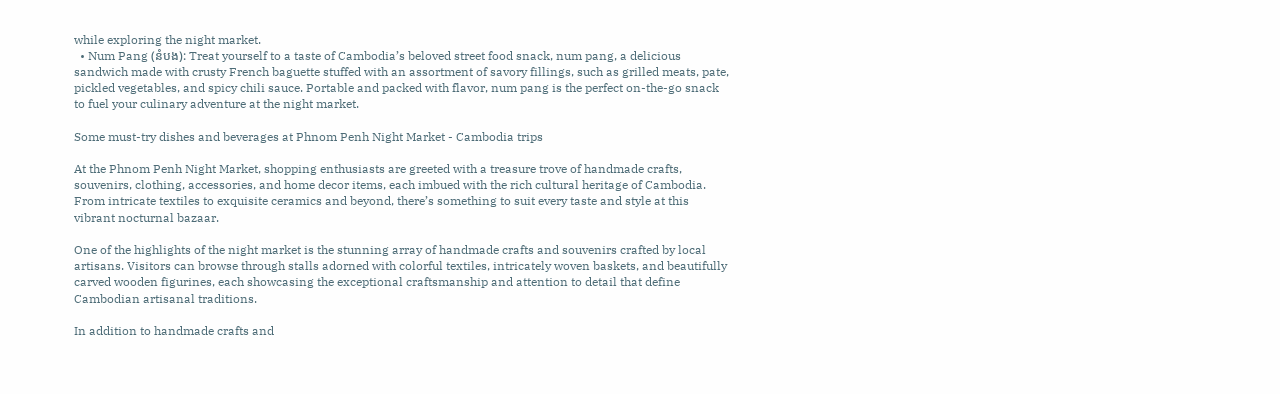while exploring the night market.
  • Num Pang (នំបង): Treat yourself to a taste of Cambodia’s beloved street food snack, num pang, a delicious sandwich made with crusty French baguette stuffed with an assortment of savory fillings, such as grilled meats, pate, pickled vegetables, and spicy chili sauce. Portable and packed with flavor, num pang is the perfect on-the-go snack to fuel your culinary adventure at the night market.

Some must-try dishes and beverages at Phnom Penh Night Market - Cambodia trips

At the Phnom Penh Night Market, shopping enthusiasts are greeted with a treasure trove of handmade crafts, souvenirs, clothing, accessories, and home decor items, each imbued with the rich cultural heritage of Cambodia. From intricate textiles to exquisite ceramics and beyond, there’s something to suit every taste and style at this vibrant nocturnal bazaar.

One of the highlights of the night market is the stunning array of handmade crafts and souvenirs crafted by local artisans. Visitors can browse through stalls adorned with colorful textiles, intricately woven baskets, and beautifully carved wooden figurines, each showcasing the exceptional craftsmanship and attention to detail that define Cambodian artisanal traditions.

In addition to handmade crafts and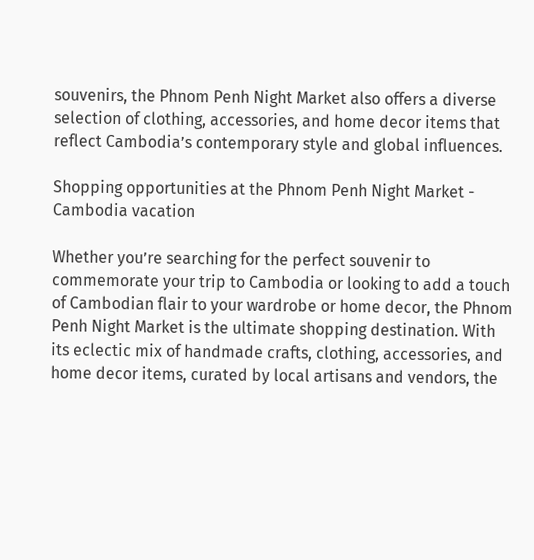souvenirs, the Phnom Penh Night Market also offers a diverse selection of clothing, accessories, and home decor items that reflect Cambodia’s contemporary style and global influences.

Shopping opportunities at the Phnom Penh Night Market - Cambodia vacation

Whether you’re searching for the perfect souvenir to commemorate your trip to Cambodia or looking to add a touch of Cambodian flair to your wardrobe or home decor, the Phnom Penh Night Market is the ultimate shopping destination. With its eclectic mix of handmade crafts, clothing, accessories, and home decor items, curated by local artisans and vendors, the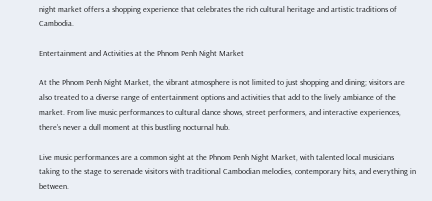night market offers a shopping experience that celebrates the rich cultural heritage and artistic traditions of Cambodia.

Entertainment and Activities at the Phnom Penh Night Market

At the Phnom Penh Night Market, the vibrant atmosphere is not limited to just shopping and dining; visitors are also treated to a diverse range of entertainment options and activities that add to the lively ambiance of the market. From live music performances to cultural dance shows, street performers, and interactive experiences, there’s never a dull moment at this bustling nocturnal hub.

Live music performances are a common sight at the Phnom Penh Night Market, with talented local musicians taking to the stage to serenade visitors with traditional Cambodian melodies, contemporary hits, and everything in between.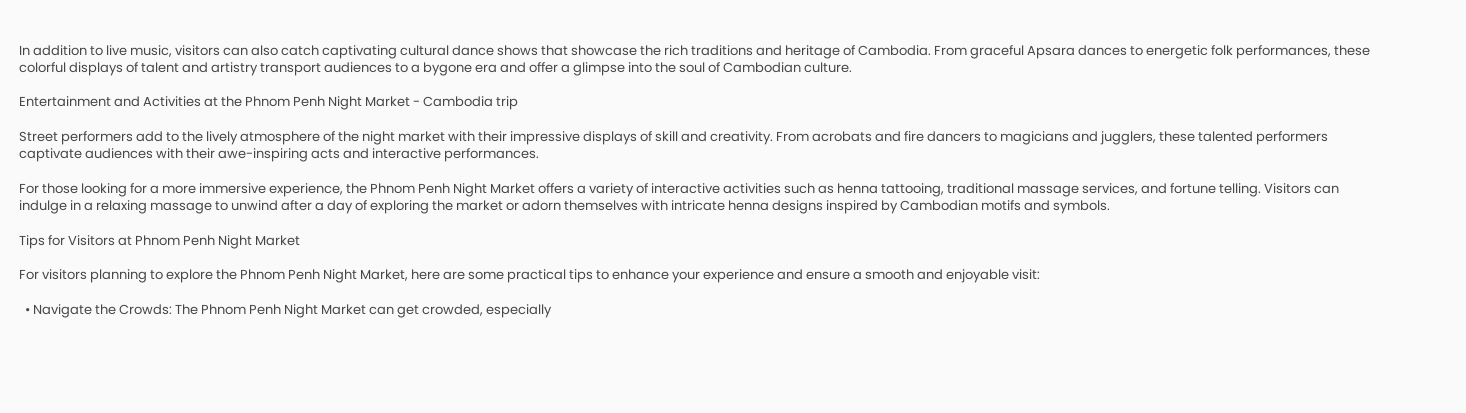In addition to live music, visitors can also catch captivating cultural dance shows that showcase the rich traditions and heritage of Cambodia. From graceful Apsara dances to energetic folk performances, these colorful displays of talent and artistry transport audiences to a bygone era and offer a glimpse into the soul of Cambodian culture.

Entertainment and Activities at the Phnom Penh Night Market - Cambodia trip

Street performers add to the lively atmosphere of the night market with their impressive displays of skill and creativity. From acrobats and fire dancers to magicians and jugglers, these talented performers captivate audiences with their awe-inspiring acts and interactive performances.

For those looking for a more immersive experience, the Phnom Penh Night Market offers a variety of interactive activities such as henna tattooing, traditional massage services, and fortune telling. Visitors can indulge in a relaxing massage to unwind after a day of exploring the market or adorn themselves with intricate henna designs inspired by Cambodian motifs and symbols.

Tips for Visitors at Phnom Penh Night Market

For visitors planning to explore the Phnom Penh Night Market, here are some practical tips to enhance your experience and ensure a smooth and enjoyable visit:

  • Navigate the Crowds: The Phnom Penh Night Market can get crowded, especially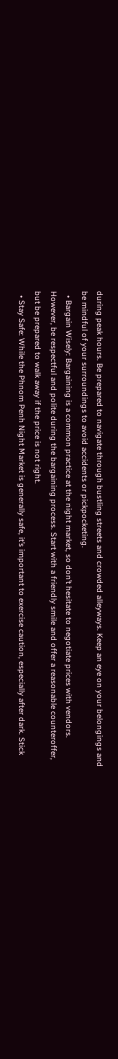during peak hours. Be prepared to navigate through bustling streets and crowded alleyways. Keep an eye on your belongings and be mindful of your surroundings to avoid accidents or pickpocketing.
  • Bargain Wisely: Bargaining is a common practice at the night market, so don’t hesitate to negotiate prices with vendors. However, be respectful and polite during the bargaining process. Start with a friendly smile and offer a reasonable counteroffer, but be prepared to walk away if the price is not right.
  • Stay Safe: While the Phnom Penh Night Market is generally safe, it’s important to exercise caution, especially after dark. Stick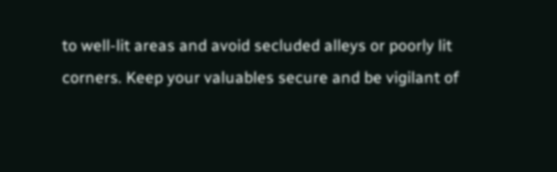to well-lit areas and avoid secluded alleys or poorly lit corners. Keep your valuables secure and be vigilant of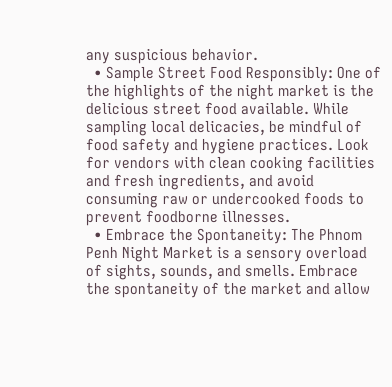any suspicious behavior.
  • Sample Street Food Responsibly: One of the highlights of the night market is the delicious street food available. While sampling local delicacies, be mindful of food safety and hygiene practices. Look for vendors with clean cooking facilities and fresh ingredients, and avoid consuming raw or undercooked foods to prevent foodborne illnesses.
  • Embrace the Spontaneity: The Phnom Penh Night Market is a sensory overload of sights, sounds, and smells. Embrace the spontaneity of the market and allow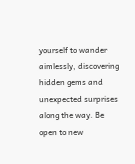yourself to wander aimlessly, discovering hidden gems and unexpected surprises along the way. Be open to new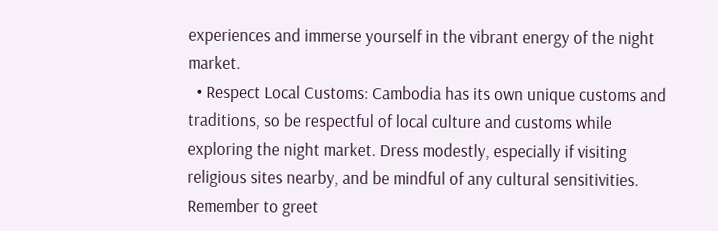experiences and immerse yourself in the vibrant energy of the night market.
  • Respect Local Customs: Cambodia has its own unique customs and traditions, so be respectful of local culture and customs while exploring the night market. Dress modestly, especially if visiting religious sites nearby, and be mindful of any cultural sensitivities. Remember to greet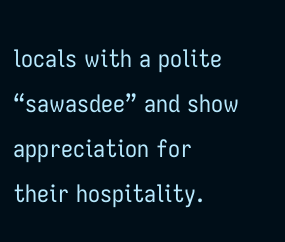locals with a polite “sawasdee” and show appreciation for their hospitality.